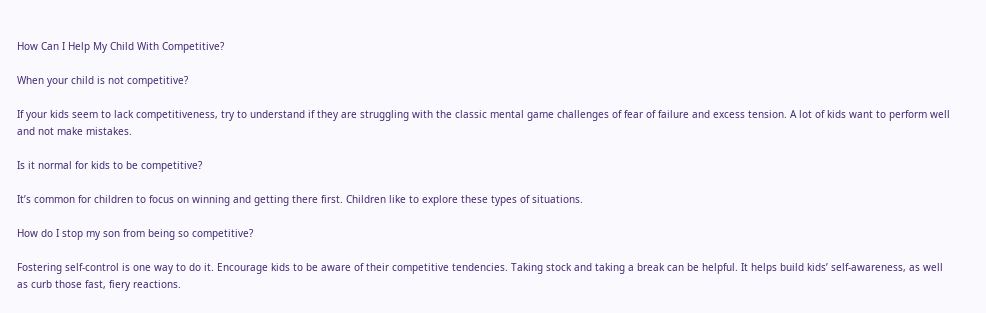How Can I Help My Child With Competitive?

When your child is not competitive?

If your kids seem to lack competitiveness, try to understand if they are struggling with the classic mental game challenges of fear of failure and excess tension. A lot of kids want to perform well and not make mistakes.

Is it normal for kids to be competitive?

It’s common for children to focus on winning and getting there first. Children like to explore these types of situations.

How do I stop my son from being so competitive?

Fostering self-control is one way to do it. Encourage kids to be aware of their competitive tendencies. Taking stock and taking a break can be helpful. It helps build kids’ self-awareness, as well as curb those fast, fiery reactions.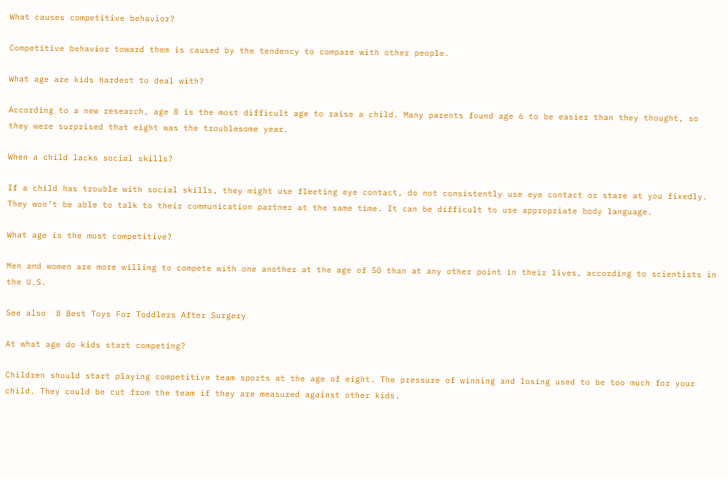What causes competitive behavior?

Competitive behavior toward them is caused by the tendency to compare with other people.

What age are kids hardest to deal with?

According to a new research, age 8 is the most difficult age to raise a child. Many parents found age 6 to be easier than they thought, so they were surprised that eight was the troublesome year.

When a child lacks social skills?

If a child has trouble with social skills, they might use fleeting eye contact, do not consistently use eye contact or stare at you fixedly. They won’t be able to talk to their communication partner at the same time. It can be difficult to use appropriate body language.

What age is the most competitive?

Men and women are more willing to compete with one another at the age of 50 than at any other point in their lives, according to scientists in the U.S.

See also  8 Best Toys For Toddlers After Surgery

At what age do kids start competing?

Children should start playing competitive team sports at the age of eight. The pressure of winning and losing used to be too much for your child. They could be cut from the team if they are measured against other kids.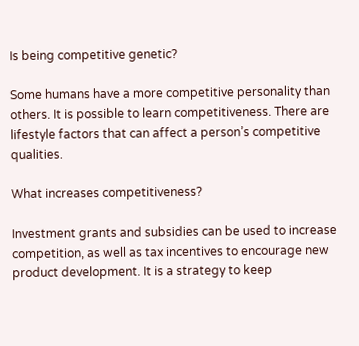Is being competitive genetic?

Some humans have a more competitive personality than others. It is possible to learn competitiveness. There are lifestyle factors that can affect a person’s competitive qualities.

What increases competitiveness?

Investment grants and subsidies can be used to increase competition, as well as tax incentives to encourage new product development. It is a strategy to keep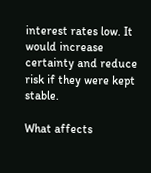interest rates low. It would increase certainty and reduce risk if they were kept stable.

What affects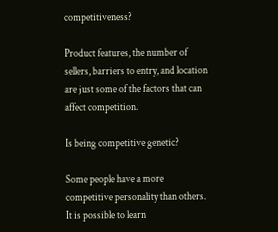competitiveness?

Product features, the number of sellers, barriers to entry, and location are just some of the factors that can affect competition.

Is being competitive genetic?

Some people have a more competitive personality than others. It is possible to learn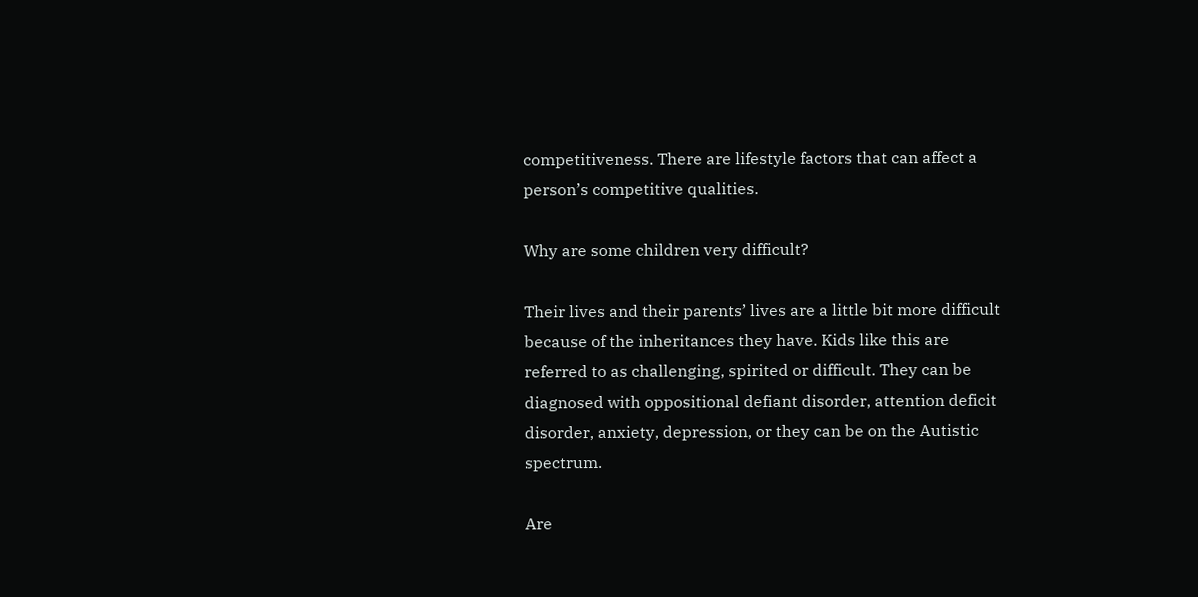competitiveness. There are lifestyle factors that can affect a person’s competitive qualities.

Why are some children very difficult?

Their lives and their parents’ lives are a little bit more difficult because of the inheritances they have. Kids like this are referred to as challenging, spirited or difficult. They can be diagnosed with oppositional defiant disorder, attention deficit disorder, anxiety, depression, or they can be on the Autistic spectrum.

Are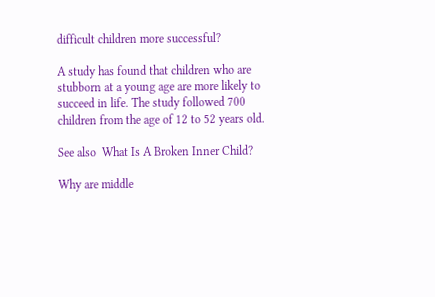difficult children more successful?

A study has found that children who are stubborn at a young age are more likely to succeed in life. The study followed 700 children from the age of 12 to 52 years old.

See also  What Is A Broken Inner Child?

Why are middle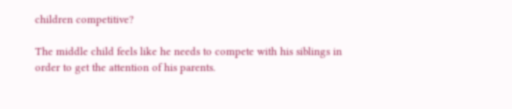children competitive?

The middle child feels like he needs to compete with his siblings in order to get the attention of his parents.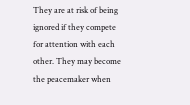They are at risk of being ignored if they compete for attention with each other. They may become the peacemaker when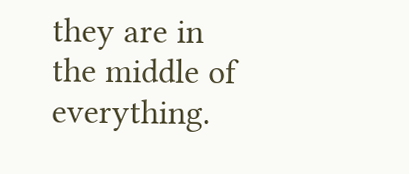they are in the middle of everything.